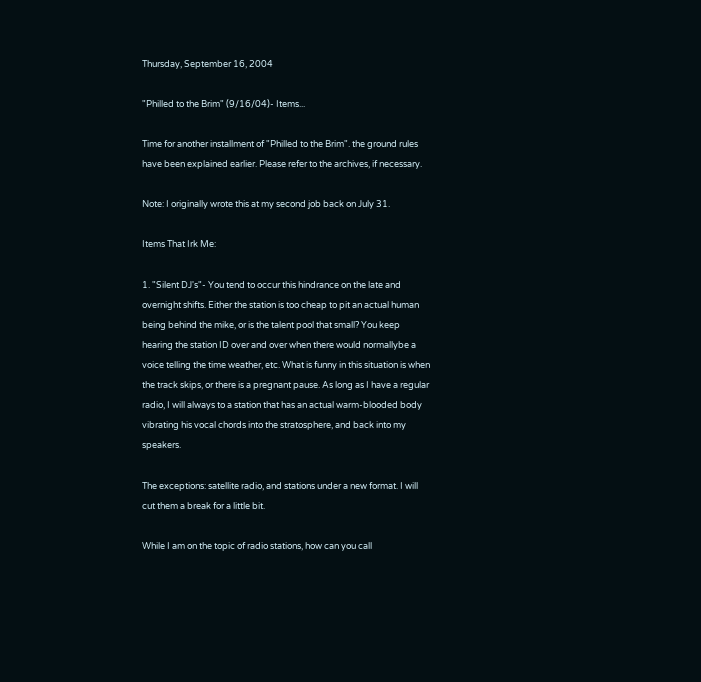Thursday, September 16, 2004

"Philled to the Brim" (9/16/04)- Items...

Time for another installment of "Philled to the Brim". the ground rules have been explained earlier. Please refer to the archives, if necessary.

Note: I originally wrote this at my second job back on July 31.

Items That Irk Me:

1. "Silent DJ's"- You tend to occur this hindrance on the late and overnight shifts. Either the station is too cheap to pit an actual human being behind the mike, or is the talent pool that small? You keep hearing the station ID over and over when there would normallybe a voice telling the time weather, etc. What is funny in this situation is when the track skips, or there is a pregnant pause. As long as I have a regular radio, I will always to a station that has an actual warm-blooded body vibrating his vocal chords into the stratosphere, and back into my speakers.

The exceptions: satellite radio, and stations under a new format. I will cut them a break for a little bit.

While I am on the topic of radio stations, how can you call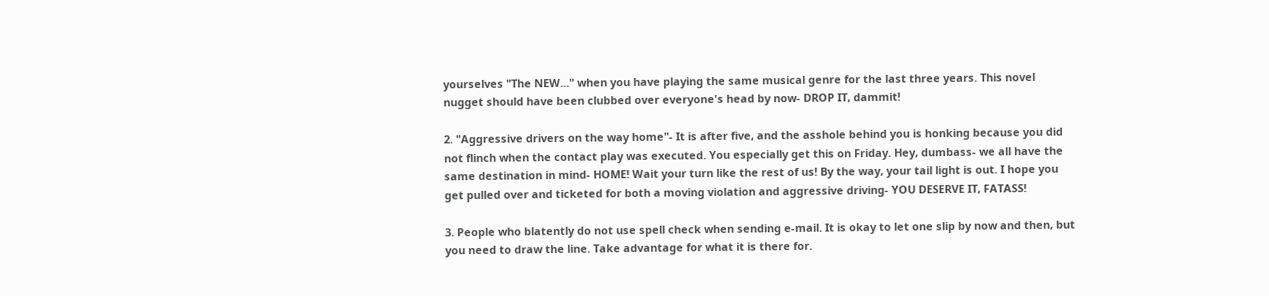yourselves "The NEW..." when you have playing the same musical genre for the last three years. This novel nugget should have been clubbed over everyone's head by now- DROP IT, dammit!

2. "Aggressive drivers on the way home"- It is after five, and the asshole behind you is honking because you did not flinch when the contact play was executed. You especially get this on Friday. Hey, dumbass- we all have the same destination in mind- HOME! Wait your turn like the rest of us! By the way, your tail light is out. I hope you get pulled over and ticketed for both a moving violation and aggressive driving- YOU DESERVE IT, FATASS!

3. People who blatently do not use spell check when sending e-mail. It is okay to let one slip by now and then, but you need to draw the line. Take advantage for what it is there for.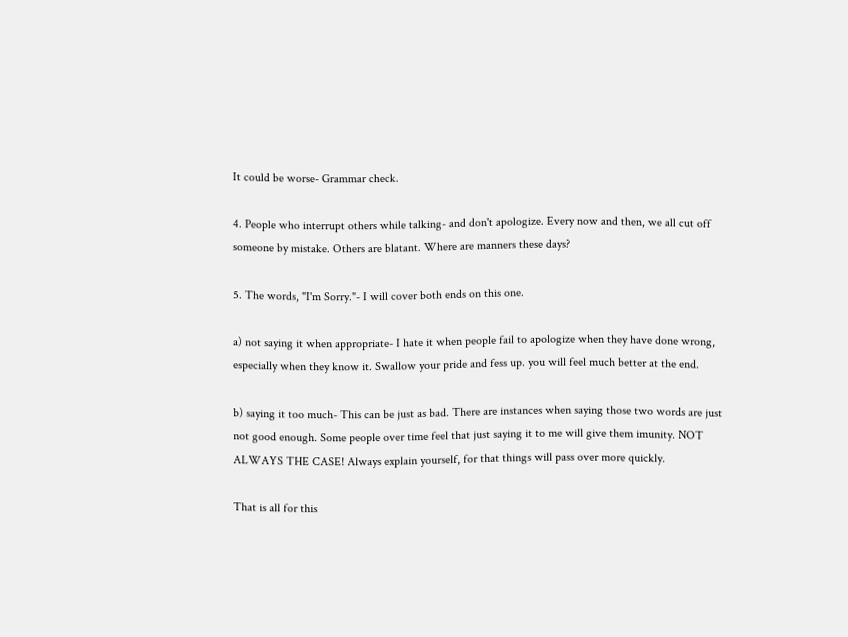It could be worse- Grammar check.

4. People who interrupt others while talking- and don't apologize. Every now and then, we all cut off someone by mistake. Others are blatant. Where are manners these days?

5. The words, "I'm Sorry."- I will cover both ends on this one.

a) not saying it when appropriate- I hate it when people fail to apologize when they have done wrong, especially when they know it. Swallow your pride and fess up. you will feel much better at the end.

b) saying it too much- This can be just as bad. There are instances when saying those two words are just not good enough. Some people over time feel that just saying it to me will give them imunity. NOT ALWAYS THE CASE! Always explain yourself, for that things will pass over more quickly.

That is all for this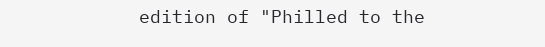edition of "Philled to the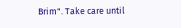Brim". Take care until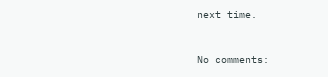next time.


No comments: